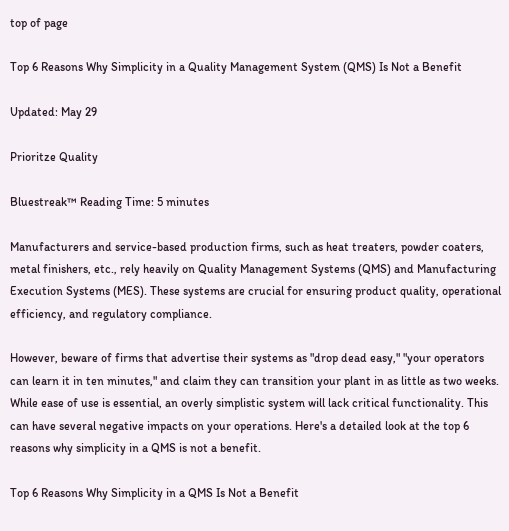top of page

Top 6 Reasons Why Simplicity in a Quality Management System (QMS) Is Not a Benefit

Updated: May 29

Prioritze Quality

Bluestreak™ Reading Time: 5 minutes

Manufacturers and service-based production firms, such as heat treaters, powder coaters, metal finishers, etc., rely heavily on Quality Management Systems (QMS) and Manufacturing Execution Systems (MES). These systems are crucial for ensuring product quality, operational efficiency, and regulatory compliance.

However, beware of firms that advertise their systems as "drop dead easy," "your operators can learn it in ten minutes," and claim they can transition your plant in as little as two weeks. While ease of use is essential, an overly simplistic system will lack critical functionality. This can have several negative impacts on your operations. Here's a detailed look at the top 6 reasons why simplicity in a QMS is not a benefit.

Top 6 Reasons Why Simplicity in a QMS Is Not a Benefit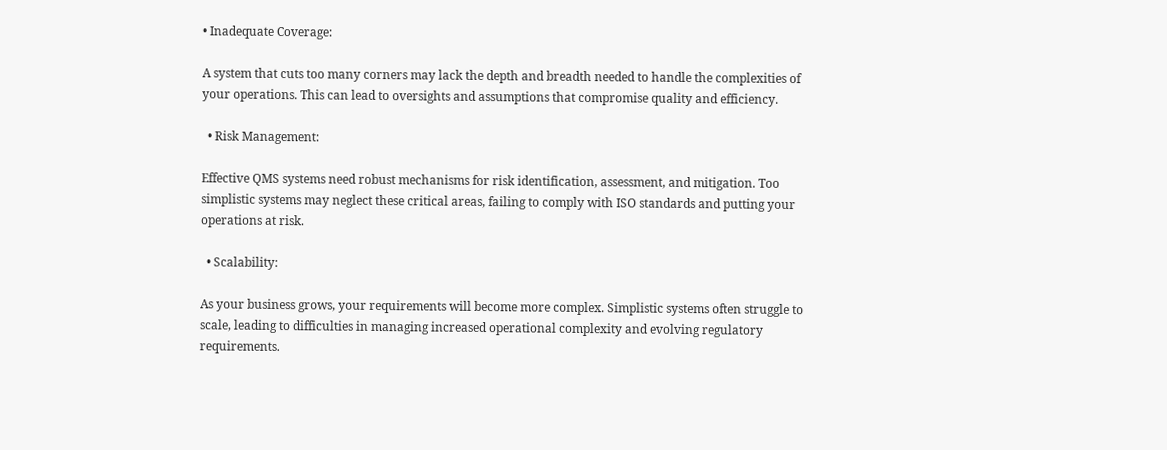• Inadequate Coverage:

A system that cuts too many corners may lack the depth and breadth needed to handle the complexities of your operations. This can lead to oversights and assumptions that compromise quality and efficiency.

  • Risk Management:

Effective QMS systems need robust mechanisms for risk identification, assessment, and mitigation. Too simplistic systems may neglect these critical areas, failing to comply with ISO standards and putting your operations at risk.

  • Scalability:

As your business grows, your requirements will become more complex. Simplistic systems often struggle to scale, leading to difficulties in managing increased operational complexity and evolving regulatory requirements.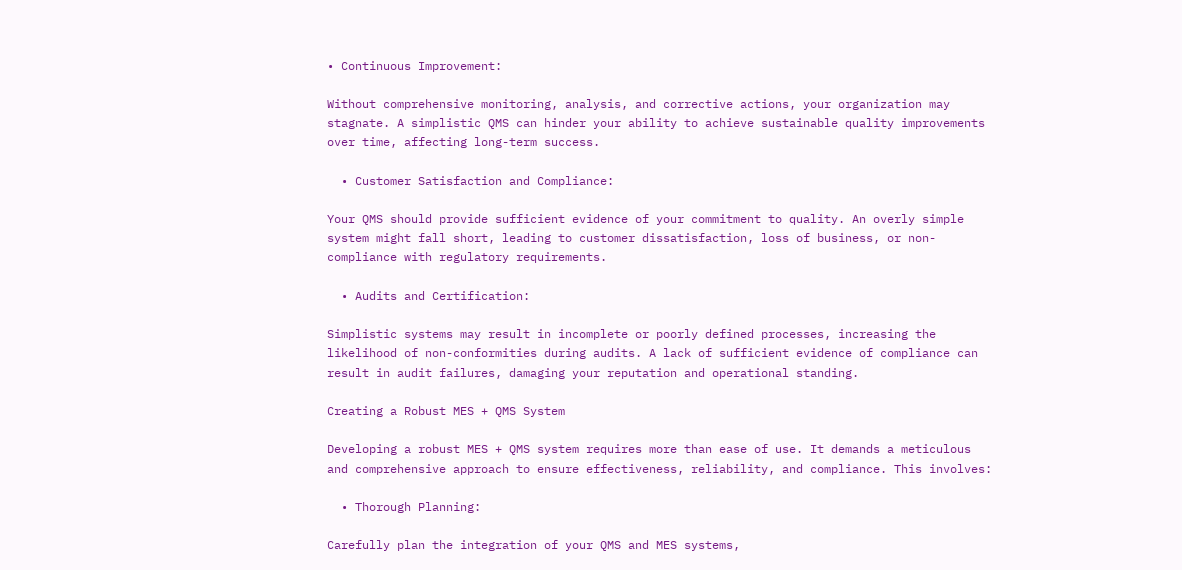• Continuous Improvement:

Without comprehensive monitoring, analysis, and corrective actions, your organization may stagnate. A simplistic QMS can hinder your ability to achieve sustainable quality improvements over time, affecting long-term success.

  • Customer Satisfaction and Compliance:

Your QMS should provide sufficient evidence of your commitment to quality. An overly simple system might fall short, leading to customer dissatisfaction, loss of business, or non-compliance with regulatory requirements.

  • Audits and Certification:

Simplistic systems may result in incomplete or poorly defined processes, increasing the likelihood of non-conformities during audits. A lack of sufficient evidence of compliance can result in audit failures, damaging your reputation and operational standing.

Creating a Robust MES + QMS System

Developing a robust MES + QMS system requires more than ease of use. It demands a meticulous and comprehensive approach to ensure effectiveness, reliability, and compliance. This involves:

  • Thorough Planning:

Carefully plan the integration of your QMS and MES systems,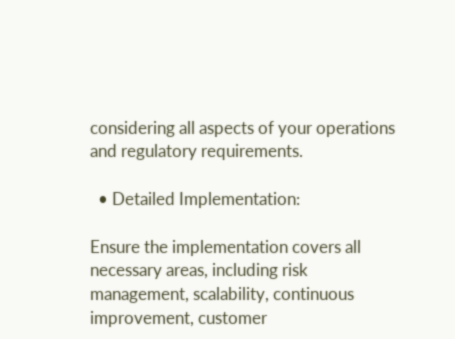considering all aspects of your operations and regulatory requirements.

  • Detailed Implementation:

Ensure the implementation covers all necessary areas, including risk management, scalability, continuous improvement, customer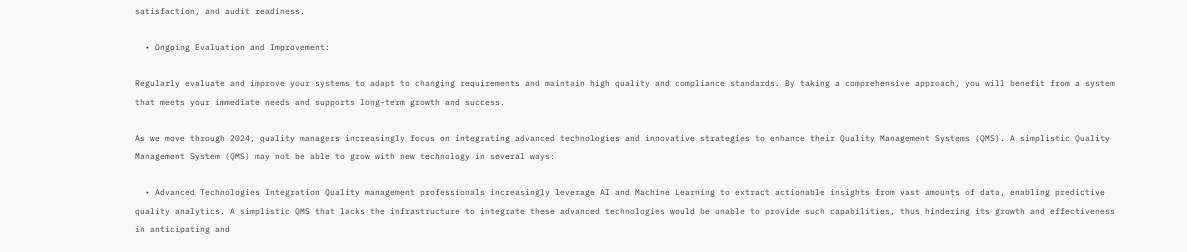satisfaction, and audit readiness.

  • Ongoing Evaluation and Improvement:

Regularly evaluate and improve your systems to adapt to changing requirements and maintain high quality and compliance standards. By taking a comprehensive approach, you will benefit from a system that meets your immediate needs and supports long-term growth and success.

As we move through 2024, quality managers increasingly focus on integrating advanced technologies and innovative strategies to enhance their Quality Management Systems (QMS). A simplistic Quality Management System (QMS) may not be able to grow with new technology in several ways:

  • Advanced Technologies Integration Quality management professionals increasingly leverage AI and Machine Learning to extract actionable insights from vast amounts of data, enabling predictive quality analytics. A simplistic QMS that lacks the infrastructure to integrate these advanced technologies would be unable to provide such capabilities, thus hindering its growth and effectiveness in anticipating and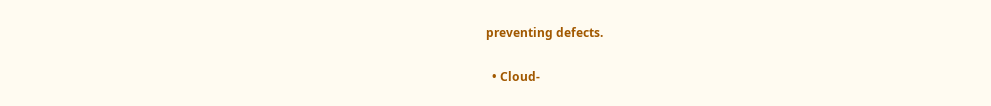preventing defects.

  • Cloud-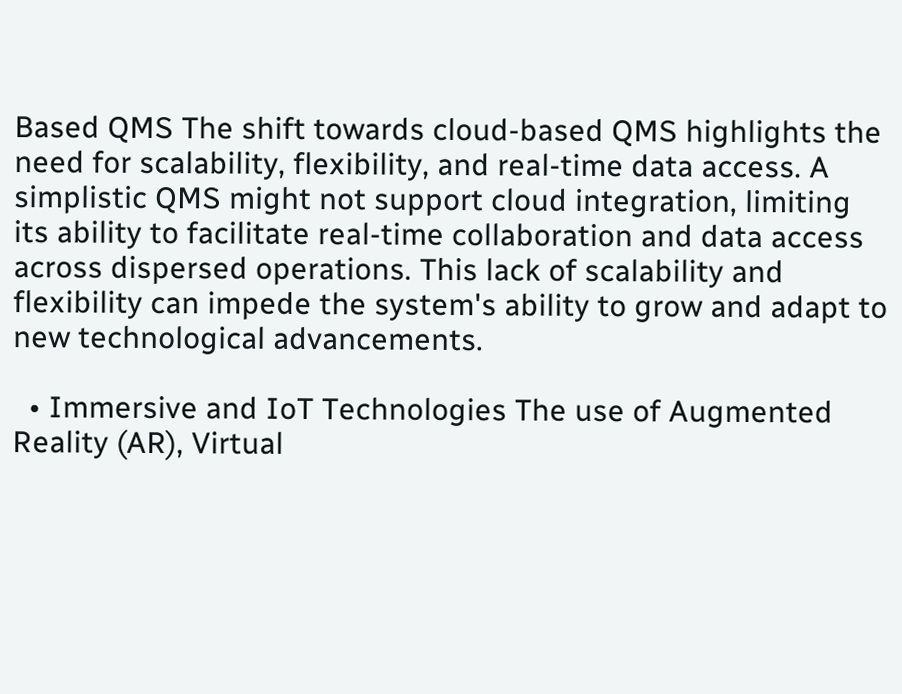Based QMS The shift towards cloud-based QMS highlights the need for scalability, flexibility, and real-time data access. A simplistic QMS might not support cloud integration, limiting its ability to facilitate real-time collaboration and data access across dispersed operations. This lack of scalability and flexibility can impede the system's ability to grow and adapt to new technological advancements.

  • Immersive and IoT Technologies The use of Augmented Reality (AR), Virtual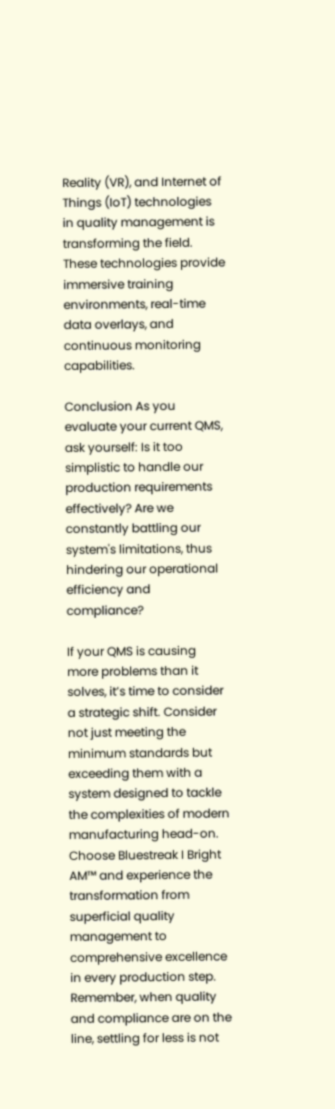Reality (VR), and Internet of Things (IoT) technologies in quality management is transforming the field. These technologies provide immersive training environments, real-time data overlays, and continuous monitoring capabilities.

Conclusion As you evaluate your current QMS, ask yourself: Is it too simplistic to handle our production requirements effectively? Are we constantly battling our system's limitations, thus hindering our operational efficiency and compliance?

If your QMS is causing more problems than it solves, it’s time to consider a strategic shift. Consider not just meeting the minimum standards but exceeding them with a system designed to tackle the complexities of modern manufacturing head-on. Choose Bluestreak I Bright AM™ and experience the transformation from superficial quality management to comprehensive excellence in every production step. Remember, when quality and compliance are on the line, settling for less is not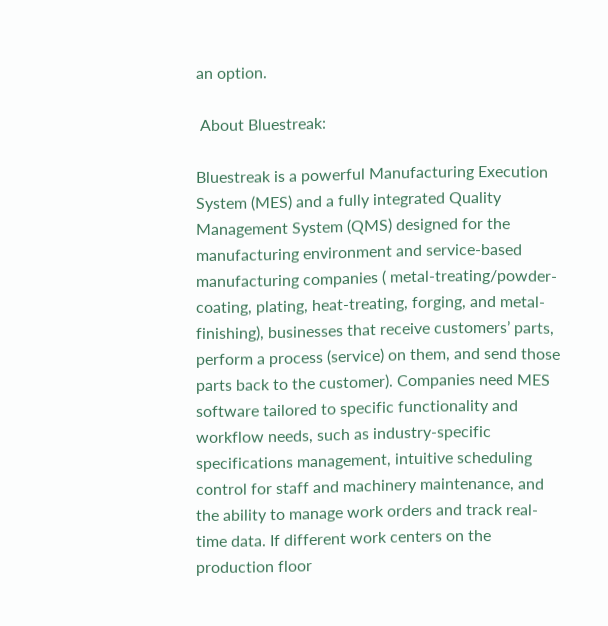an option.

 About Bluestreak:

Bluestreak is a powerful Manufacturing Execution System (MES) and a fully integrated Quality Management System (QMS) designed for the manufacturing environment and service-based manufacturing companies ( metal-treating/powder-coating, plating, heat-treating, forging, and metal-finishing), businesses that receive customers’ parts, perform a process (service) on them, and send those parts back to the customer). Companies need MES software tailored to specific functionality and workflow needs, such as industry-specific specifications management, intuitive scheduling control for staff and machinery maintenance, and the ability to manage work orders and track real-time data. If different work centers on the production floor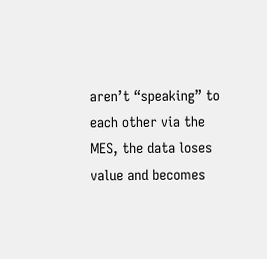aren’t “speaking” to each other via the MES, the data loses value and becomes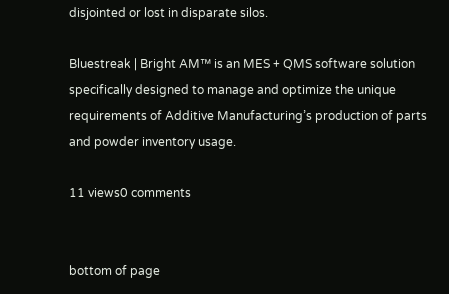disjointed or lost in disparate silos.

Bluestreak | Bright AM™ is an MES + QMS software solution specifically designed to manage and optimize the unique requirements of Additive Manufacturing’s production of parts and powder inventory usage.

11 views0 comments


bottom of page